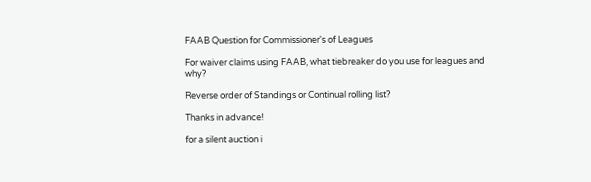FAAB Question for Commissioner's of Leagues

For waiver claims using FAAB, what tiebreaker do you use for leagues and why?

Reverse order of Standings or Continual rolling list?

Thanks in advance!

for a silent auction i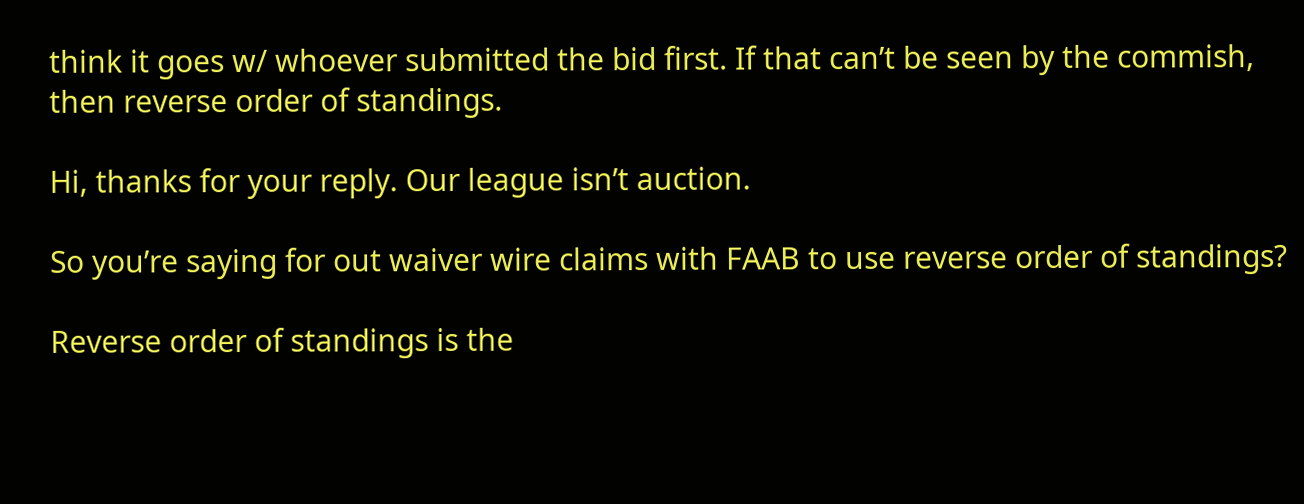think it goes w/ whoever submitted the bid first. If that can’t be seen by the commish, then reverse order of standings.

Hi, thanks for your reply. Our league isn’t auction.

So you’re saying for out waiver wire claims with FAAB to use reverse order of standings?

Reverse order of standings is the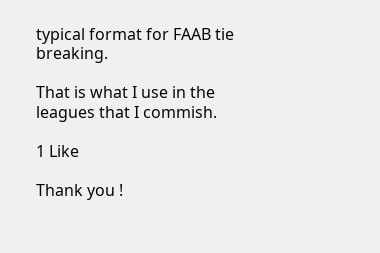typical format for FAAB tie breaking.

That is what I use in the leagues that I commish.

1 Like

Thank you !